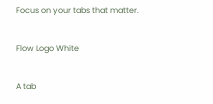Focus on your tabs that matter.

Flow Logo White

A tab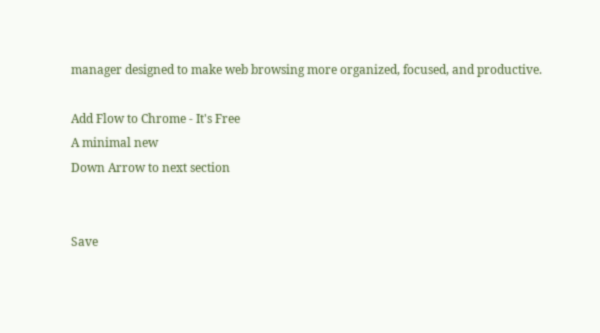manager designed to make web browsing more organized, focused, and productive.

Add Flow to Chrome - It's Free
A minimal new
Down Arrow to next section


Save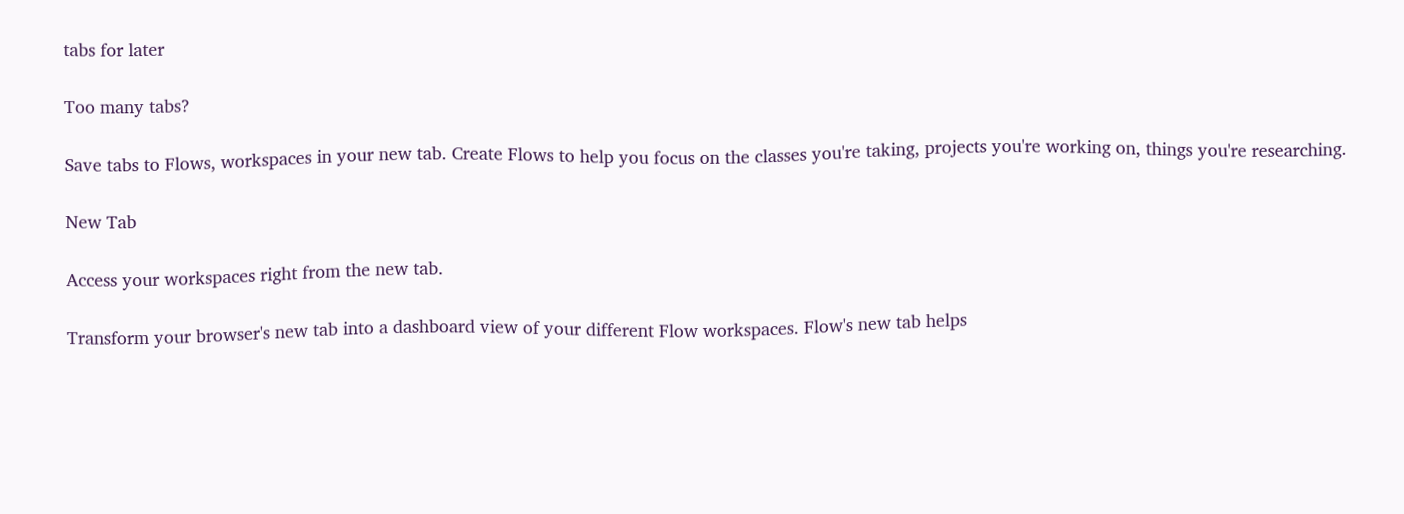tabs for later

Too many tabs?

Save tabs to Flows, workspaces in your new tab. Create Flows to help you focus on the classes you're taking, projects you're working on, things you're researching.

New Tab

Access your workspaces right from the new tab.

Transform your browser's new tab into a dashboard view of your different Flow workspaces. Flow's new tab helps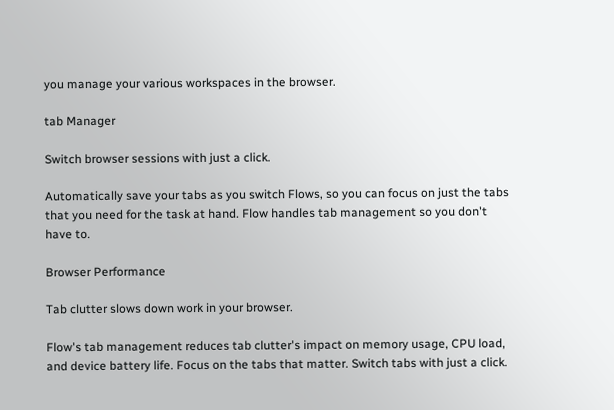you manage your various workspaces in the browser.

tab Manager

Switch browser sessions with just a click.

Automatically save your tabs as you switch Flows, so you can focus on just the tabs that you need for the task at hand. Flow handles tab management so you don't have to.

Browser Performance

Tab clutter slows down work in your browser.

Flow's tab management reduces tab clutter's impact on memory usage, CPU load, and device battery life. Focus on the tabs that matter. Switch tabs with just a click.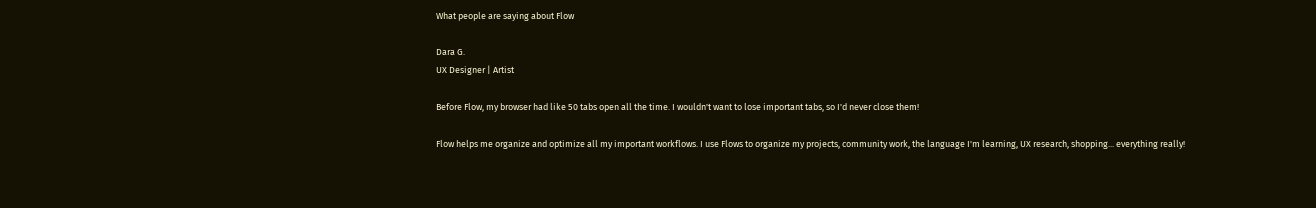What people are saying about Flow

Dara G.
UX Designer | Artist

Before Flow, my browser had like 50 tabs open all the time. I wouldn't want to lose important tabs, so I'd never close them!

Flow helps me organize and optimize all my important workflows. I use Flows to organize my projects, community work, the language I'm learning, UX research, shopping... everything really!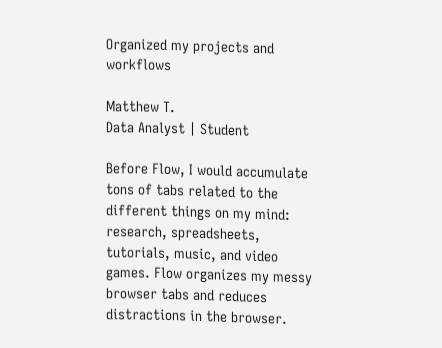Organized my projects and workflows

Matthew T.
Data Analyst | Student

Before Flow, I would accumulate tons of tabs related to the different things on my mind: research, spreadsheets, tutorials, music, and video games. Flow organizes my messy browser tabs and reduces distractions in the browser.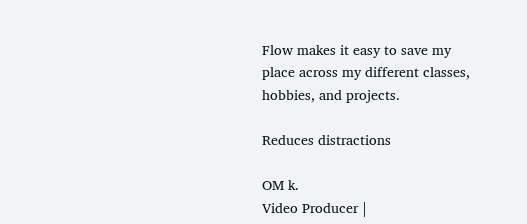Flow makes it easy to save my place across my different classes, hobbies, and projects.

Reduces distractions

OM k.
Video Producer |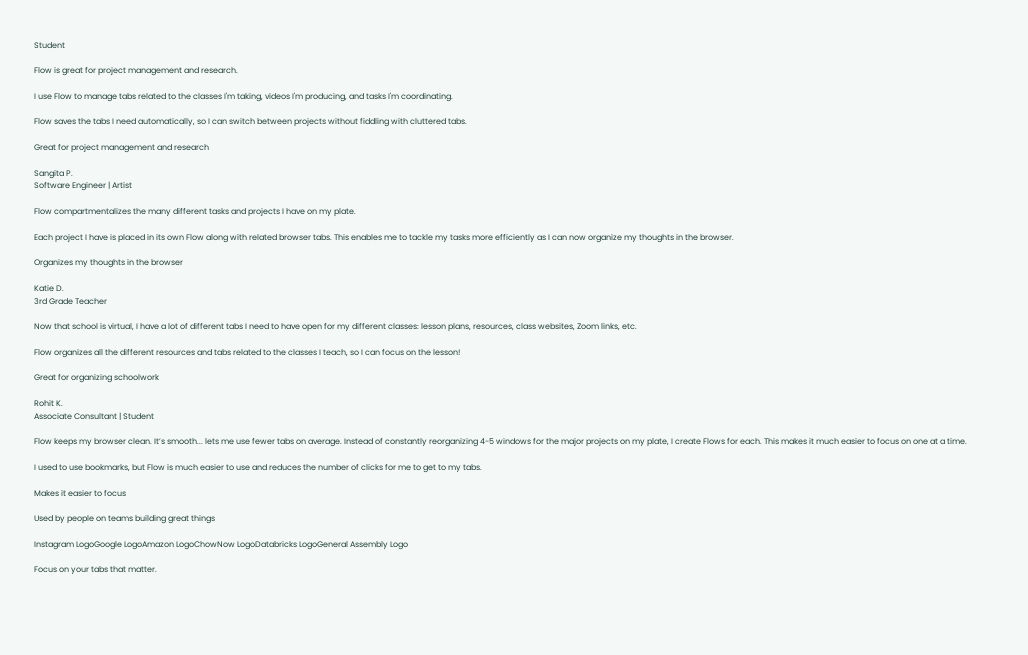Student

Flow is great for project management and research.

I use Flow to manage tabs related to the classes I'm taking, videos I'm producing, and tasks I'm coordinating.

Flow saves the tabs I need automatically, so I can switch between projects without fiddling with cluttered tabs.

Great for project management and research

Sangita P.
Software Engineer | Artist

Flow compartmentalizes the many different tasks and projects I have on my plate.

Each project I have is placed in its own Flow along with related browser tabs. This enables me to tackle my tasks more efficiently as I can now organize my thoughts in the browser.

Organizes my thoughts in the browser

Katie D.
3rd Grade Teacher

Now that school is virtual, I have a lot of different tabs I need to have open for my different classes: lesson plans, resources, class websites, Zoom links, etc.

Flow organizes all the different resources and tabs related to the classes I teach, so I can focus on the lesson!

Great for organizing schoolwork

Rohit K.
Associate Consultant | Student

Flow keeps my browser clean. It’s smooth... lets me use fewer tabs on average. Instead of constantly reorganizing 4-5 windows for the major projects on my plate, I create Flows for each. This makes it much easier to focus on one at a time.

I used to use bookmarks, but Flow is much easier to use and reduces the number of clicks for me to get to my tabs.

Makes it easier to focus

Used by people on teams building great things

Instagram LogoGoogle LogoAmazon LogoChowNow LogoDatabricks LogoGeneral Assembly Logo

Focus on your tabs that matter.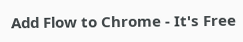Add Flow to Chrome - It's Free